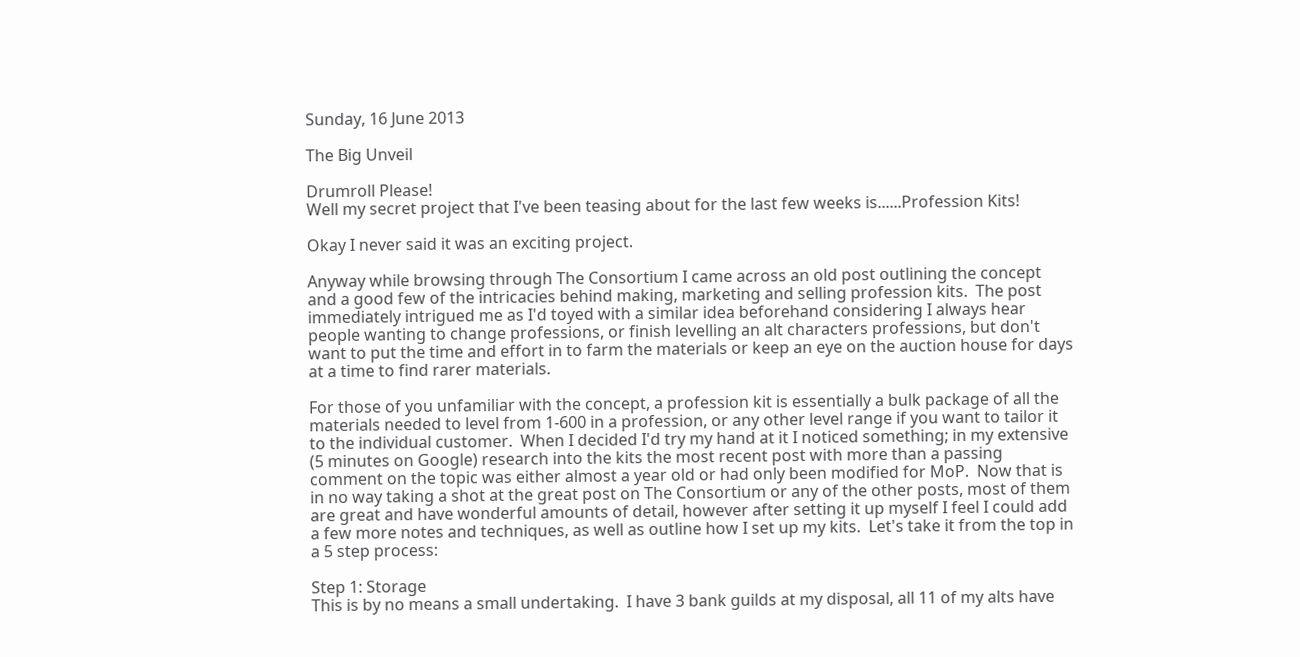Sunday, 16 June 2013

The Big Unveil

Drumroll Please!
Well my secret project that I've been teasing about for the last few weeks is......Profession Kits!

Okay I never said it was an exciting project.

Anyway while browsing through The Consortium I came across an old post outlining the concept and a good few of the intricacies behind making, marketing and selling profession kits.  The post immediately intrigued me as I'd toyed with a similar idea beforehand considering I always hear people wanting to change professions, or finish levelling an alt characters professions, but don't want to put the time and effort in to farm the materials or keep an eye on the auction house for days at a time to find rarer materials.

For those of you unfamiliar with the concept, a profession kit is essentially a bulk package of all the materials needed to level from 1-600 in a profession, or any other level range if you want to tailor it to the individual customer.  When I decided I'd try my hand at it I noticed something; in my extensive (5 minutes on Google) research into the kits the most recent post with more than a passing comment on the topic was either almost a year old or had only been modified for MoP.  Now that is in no way taking a shot at the great post on The Consortium or any of the other posts, most of them are great and have wonderful amounts of detail, however after setting it up myself I feel I could add a few more notes and techniques, as well as outline how I set up my kits.  Let's take it from the top in a 5 step process:

Step 1: Storage
This is by no means a small undertaking.  I have 3 bank guilds at my disposal, all 11 of my alts have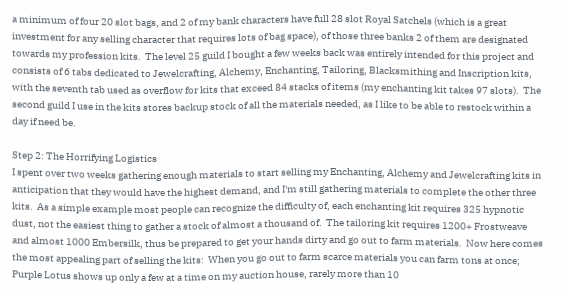a minimum of four 20 slot bags, and 2 of my bank characters have full 28 slot Royal Satchels (which is a great investment for any selling character that requires lots of bag space), of those three banks 2 of them are designated towards my profession kits.  The level 25 guild I bought a few weeks back was entirely intended for this project and consists of 6 tabs dedicated to Jewelcrafting, Alchemy, Enchanting, Tailoring, Blacksmithing and Inscription kits, with the seventh tab used as overflow for kits that exceed 84 stacks of items (my enchanting kit takes 97 slots).  The second guild I use in the kits stores backup stock of all the materials needed, as I like to be able to restock within a day if need be.

Step 2: The Horrifying Logistics
I spent over two weeks gathering enough materials to start selling my Enchanting, Alchemy and Jewelcrafting kits in anticipation that they would have the highest demand, and I'm still gathering materials to complete the other three kits.  As a simple example most people can recognize the difficulty of, each enchanting kit requires 325 hypnotic dust, not the easiest thing to gather a stock of almost a thousand of.  The tailoring kit requires 1200+ Frostweave and almost 1000 Embersilk, thus be prepared to get your hands dirty and go out to farm materials.  Now here comes the most appealing part of selling the kits:  When you go out to farm scarce materials you can farm tons at once;  Purple Lotus shows up only a few at a time on my auction house, rarely more than 10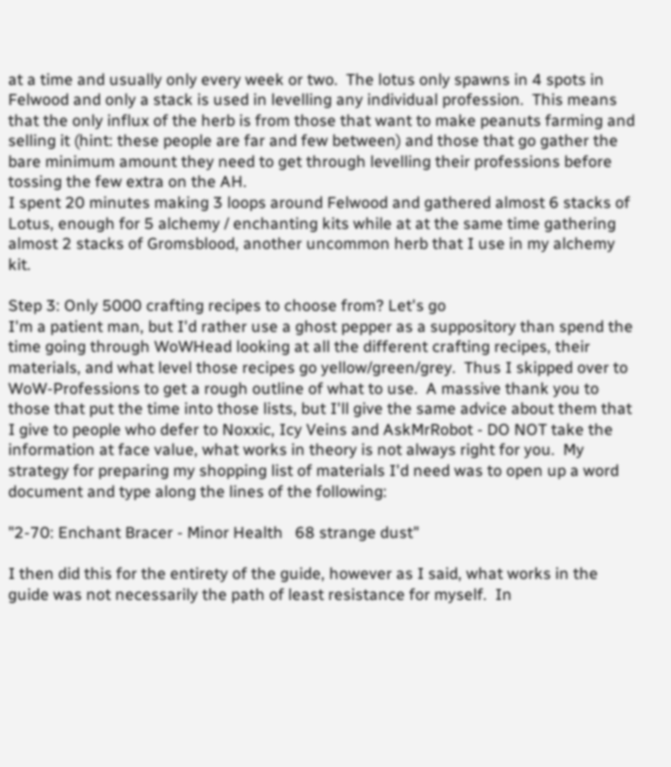at a time and usually only every week or two.  The lotus only spawns in 4 spots in Felwood and only a stack is used in levelling any individual profession.  This means that the only influx of the herb is from those that want to make peanuts farming and selling it (hint: these people are far and few between) and those that go gather the bare minimum amount they need to get through levelling their professions before tossing the few extra on the AH.
I spent 20 minutes making 3 loops around Felwood and gathered almost 6 stacks of Lotus, enough for 5 alchemy / enchanting kits while at at the same time gathering almost 2 stacks of Gromsblood, another uncommon herb that I use in my alchemy kit.

Step 3: Only 5000 crafting recipes to choose from? Let's go
I'm a patient man, but I'd rather use a ghost pepper as a suppository than spend the time going through WoWHead looking at all the different crafting recipes, their materials, and what level those recipes go yellow/green/grey.  Thus I skipped over to WoW-Professions to get a rough outline of what to use.  A massive thank you to those that put the time into those lists, but I'll give the same advice about them that I give to people who defer to Noxxic, Icy Veins and AskMrRobot - DO NOT take the information at face value, what works in theory is not always right for you.  My strategy for preparing my shopping list of materials I'd need was to open up a word document and type along the lines of the following:

"2-70: Enchant Bracer - Minor Health   68 strange dust"

I then did this for the entirety of the guide, however as I said, what works in the guide was not necessarily the path of least resistance for myself.  In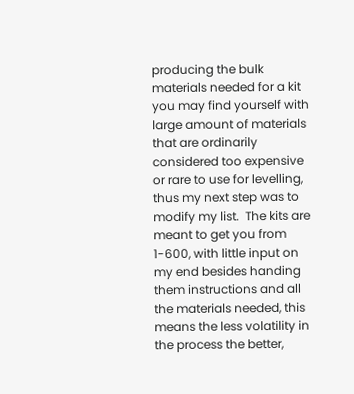producing the bulk materials needed for a kit you may find yourself with large amount of materials that are ordinarily considered too expensive or rare to use for levelling, thus my next step was to modify my list.  The kits are meant to get you from 1-600, with little input on my end besides handing them instructions and all the materials needed, this means the less volatility in the process the better,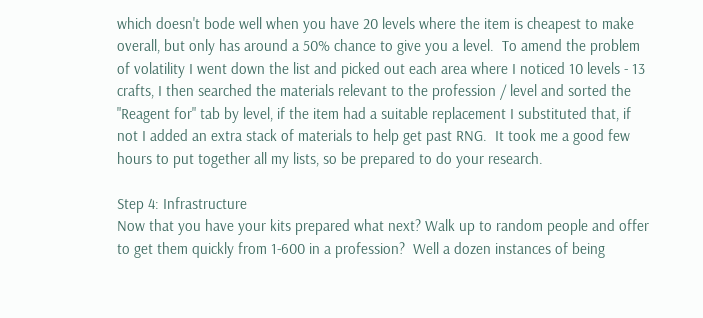which doesn't bode well when you have 20 levels where the item is cheapest to make overall, but only has around a 50% chance to give you a level.  To amend the problem of volatility I went down the list and picked out each area where I noticed 10 levels - 13 crafts, I then searched the materials relevant to the profession / level and sorted the "Reagent for" tab by level, if the item had a suitable replacement I substituted that, if not I added an extra stack of materials to help get past RNG.  It took me a good few hours to put together all my lists, so be prepared to do your research.

Step 4: Infrastructure
Now that you have your kits prepared what next? Walk up to random people and offer to get them quickly from 1-600 in a profession?  Well a dozen instances of being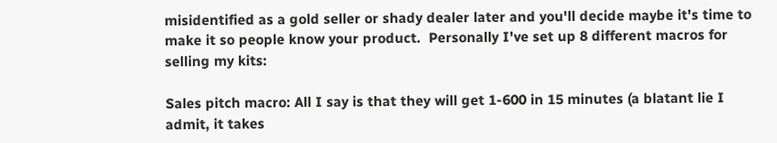misidentified as a gold seller or shady dealer later and you'll decide maybe it's time to make it so people know your product.  Personally I've set up 8 different macros for selling my kits:

Sales pitch macro: All I say is that they will get 1-600 in 15 minutes (a blatant lie I admit, it takes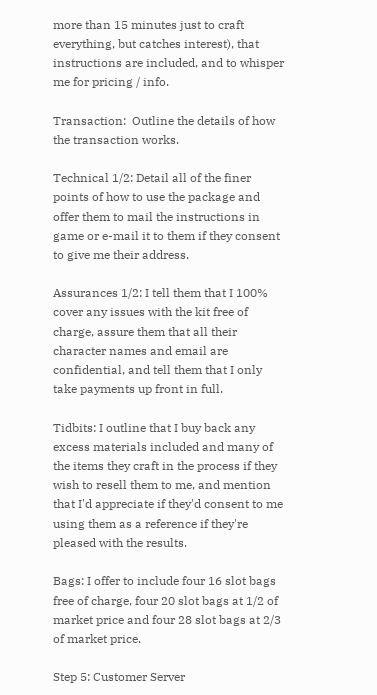more than 15 minutes just to craft everything, but catches interest), that instructions are included, and to whisper me for pricing / info.

Transaction:  Outline the details of how the transaction works.

Technical 1/2: Detail all of the finer points of how to use the package and offer them to mail the instructions in game or e-mail it to them if they consent to give me their address.

Assurances 1/2: I tell them that I 100% cover any issues with the kit free of charge, assure them that all their character names and email are confidential, and tell them that I only take payments up front in full.

Tidbits: I outline that I buy back any excess materials included and many of the items they craft in the process if they wish to resell them to me, and mention that I'd appreciate if they'd consent to me using them as a reference if they're pleased with the results.

Bags: I offer to include four 16 slot bags free of charge, four 20 slot bags at 1/2 of market price and four 28 slot bags at 2/3 of market price.

Step 5: Customer Server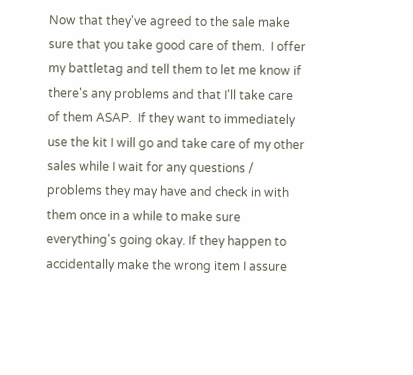Now that they've agreed to the sale make sure that you take good care of them.  I offer my battletag and tell them to let me know if there's any problems and that I'll take care of them ASAP.  If they want to immediately use the kit I will go and take care of my other sales while I wait for any questions / problems they may have and check in with them once in a while to make sure everything's going okay. If they happen to accidentally make the wrong item I assure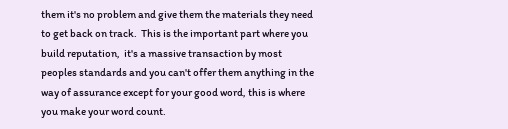them it's no problem and give them the materials they need to get back on track.  This is the important part where you build reputation,  it's a massive transaction by most peoples standards and you can't offer them anything in the way of assurance except for your good word, this is where you make your word count.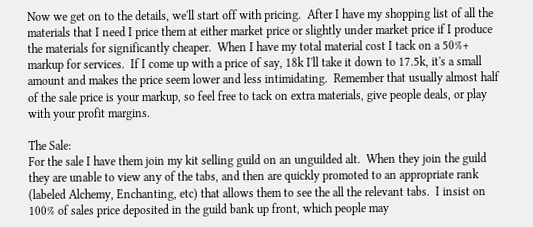Now we get on to the details, we'll start off with pricing.  After I have my shopping list of all the materials that I need I price them at either market price or slightly under market price if I produce the materials for significantly cheaper.  When I have my total material cost I tack on a 50%+ markup for services.  If I come up with a price of say, 18k I'll take it down to 17.5k, it's a small amount and makes the price seem lower and less intimidating.  Remember that usually almost half of the sale price is your markup, so feel free to tack on extra materials, give people deals, or play with your profit margins.

The Sale:
For the sale I have them join my kit selling guild on an unguilded alt.  When they join the guild they are unable to view any of the tabs, and then are quickly promoted to an appropriate rank (labeled Alchemy, Enchanting, etc) that allows them to see the all the relevant tabs.  I insist on 100% of sales price deposited in the guild bank up front, which people may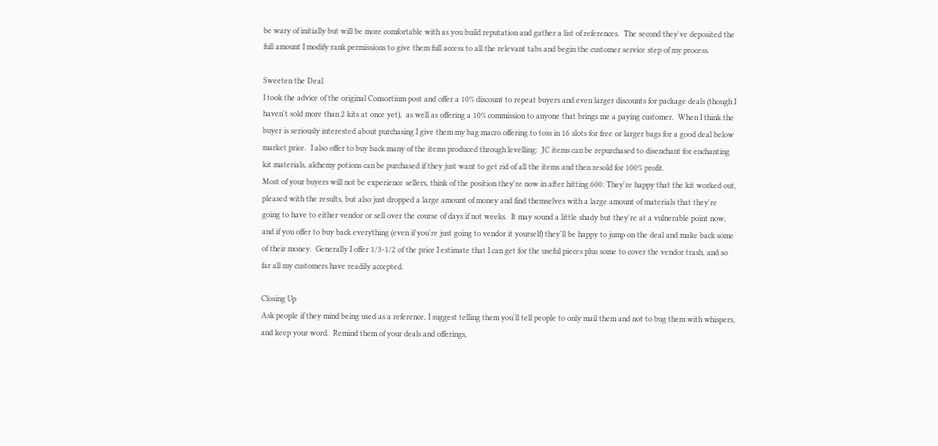be wary of initially but will be more comfortable with as you build reputation and gather a list of references.  The second they've deposited the full amount I modify rank permissions to give them full access to all the relevant tabs and begin the customer service step of my process.

Sweeten the Deal
I took the advice of the original Consortium post and offer a 10% discount to repeat buyers and even larger discounts for package deals (though I haven't sold more than 2 kits at once yet),  as well as offering a 10% commission to anyone that brings me a paying customer.  When I think the buyer is seriously interested about purchasing I give them my bag macro offering to toss in 16 slots for free or larger bags for a good deal below market price.  I also offer to buy back many of the items produced through levelling:  JC items can be repurchased to disenchant for enchanting kit materials, alchemy potions can be purchased if they just want to get rid of all the items and then resold for 100% profit.
Most of your buyers will not be experience sellers, think of the position they're now in after hitting 600: They're happy that the kit worked out, pleased with the results, but also just dropped a large amount of money and find themselves with a large amount of materials that they're going to have to either vendor or sell over the course of days if not weeks.  It may sound a little shady but they're at a vulnerable point now, and if you offer to buy back everything (even if you're just going to vendor it yourself) they'll be happy to jump on the deal and make back some of their money.  Generally I offer 1/3-1/2 of the price I estimate that I can get for the useful pieces plus some to cover the vendor trash, and so far all my customers have readily accepted.

Closing Up
Ask people if they mind being used as a reference, I suggest telling them you'll tell people to only mail them and not to bug them with whispers, and keep your word.  Remind them of your deals and offerings,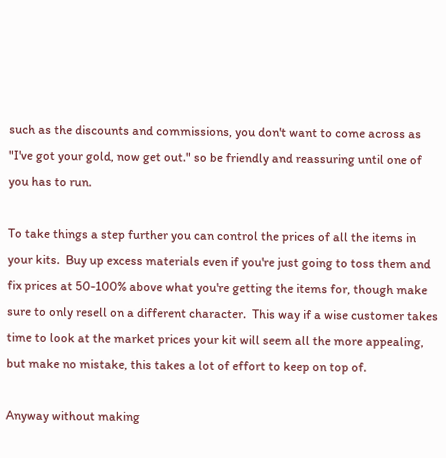such as the discounts and commissions, you don't want to come across as "I've got your gold, now get out." so be friendly and reassuring until one of you has to run.

To take things a step further you can control the prices of all the items in your kits.  Buy up excess materials even if you're just going to toss them and fix prices at 50-100% above what you're getting the items for, though make sure to only resell on a different character.  This way if a wise customer takes time to look at the market prices your kit will seem all the more appealing, but make no mistake, this takes a lot of effort to keep on top of.

Anyway without making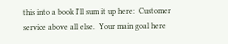this into a book I'll sum it up here:  Customer service above all else.  Your main goal here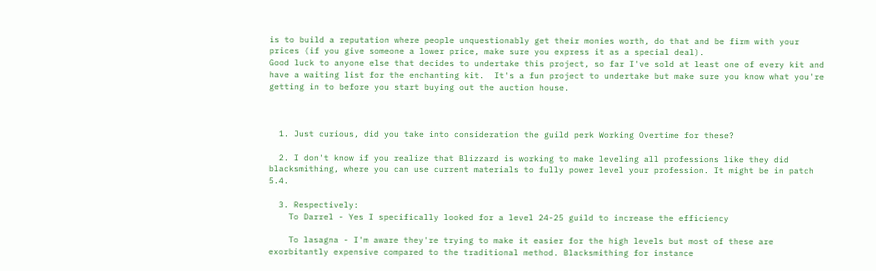is to build a reputation where people unquestionably get their monies worth, do that and be firm with your prices (if you give someone a lower price, make sure you express it as a special deal).
Good luck to anyone else that decides to undertake this project, so far I've sold at least one of every kit and have a waiting list for the enchanting kit.  It's a fun project to undertake but make sure you know what you're getting in to before you start buying out the auction house.



  1. Just curious, did you take into consideration the guild perk Working Overtime for these?

  2. I don't know if you realize that Blizzard is working to make leveling all professions like they did blacksmithing, where you can use current materials to fully power level your profession. It might be in patch 5.4.

  3. Respectively:
    To Darrel - Yes I specifically looked for a level 24-25 guild to increase the efficiency

    To lasagna - I'm aware they're trying to make it easier for the high levels but most of these are exorbitantly expensive compared to the traditional method. Blacksmithing for instance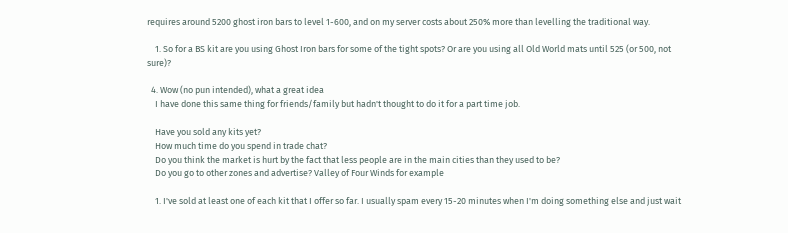requires around 5200 ghost iron bars to level 1-600, and on my server costs about 250% more than levelling the traditional way.

    1. So for a BS kit are you using Ghost Iron bars for some of the tight spots? Or are you using all Old World mats until 525 (or 500, not sure)?

  4. Wow (no pun intended), what a great idea
    I have done this same thing for friends/family but hadn't thought to do it for a part time job.

    Have you sold any kits yet?
    How much time do you spend in trade chat?
    Do you think the market is hurt by the fact that less people are in the main cities than they used to be?
    Do you go to other zones and advertise? Valley of Four Winds for example

    1. I've sold at least one of each kit that I offer so far. I usually spam every 15-20 minutes when I'm doing something else and just wait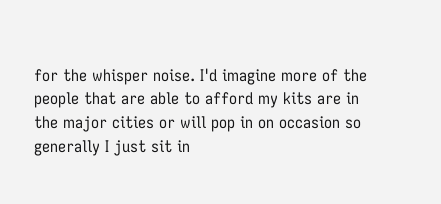for the whisper noise. I'd imagine more of the people that are able to afford my kits are in the major cities or will pop in on occasion so generally I just sit in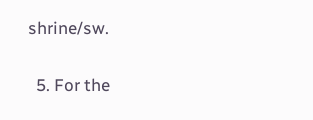shrine/sw.

  5. For the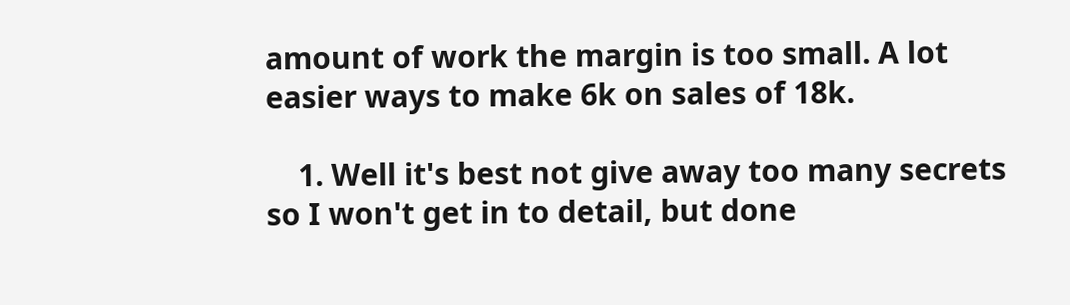amount of work the margin is too small. A lot easier ways to make 6k on sales of 18k.

    1. Well it's best not give away too many secrets so I won't get in to detail, but done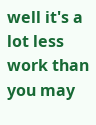well it's a lot less work than you may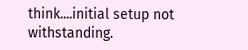think....initial setup not withstanding.